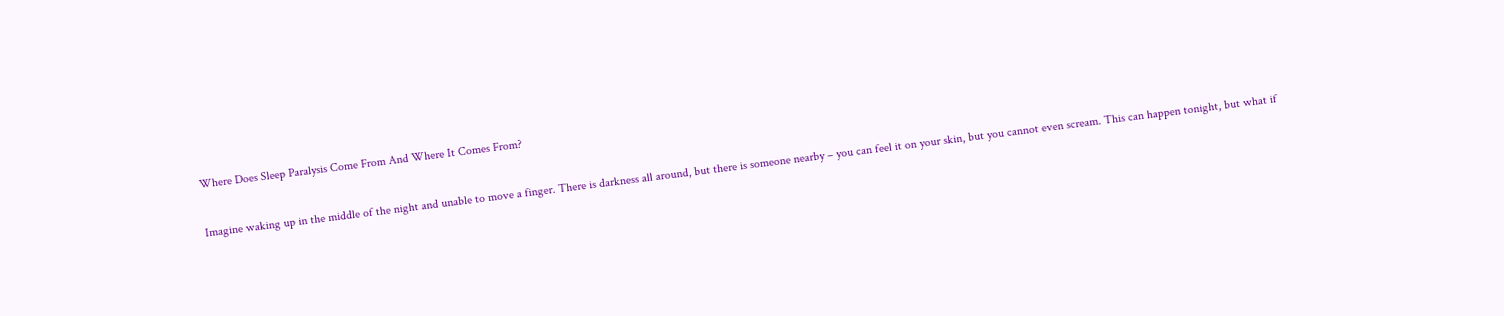Where Does Sleep Paralysis Come From And Where It Comes From?

Imagine waking up in the middle of the night and unable to move a finger. There is darkness all around, but there is someone nearby – you can feel it on your skin, but you cannot even scream. This can happen tonight, but what if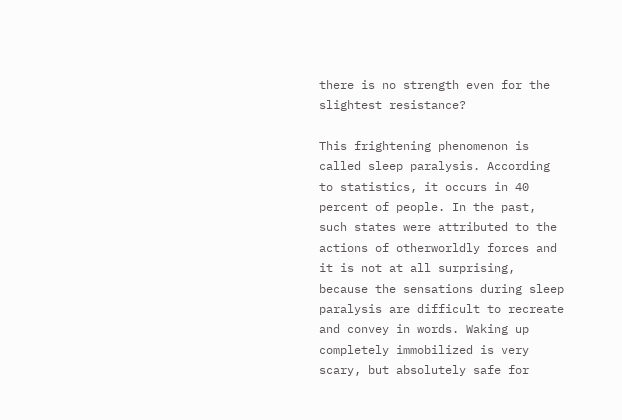there is no strength even for the slightest resistance?

This frightening phenomenon is called sleep paralysis. According to statistics, it occurs in 40 percent of people. In the past, such states were attributed to the actions of otherworldly forces and it is not at all surprising, because the sensations during sleep paralysis are difficult to recreate and convey in words. Waking up completely immobilized is very scary, but absolutely safe for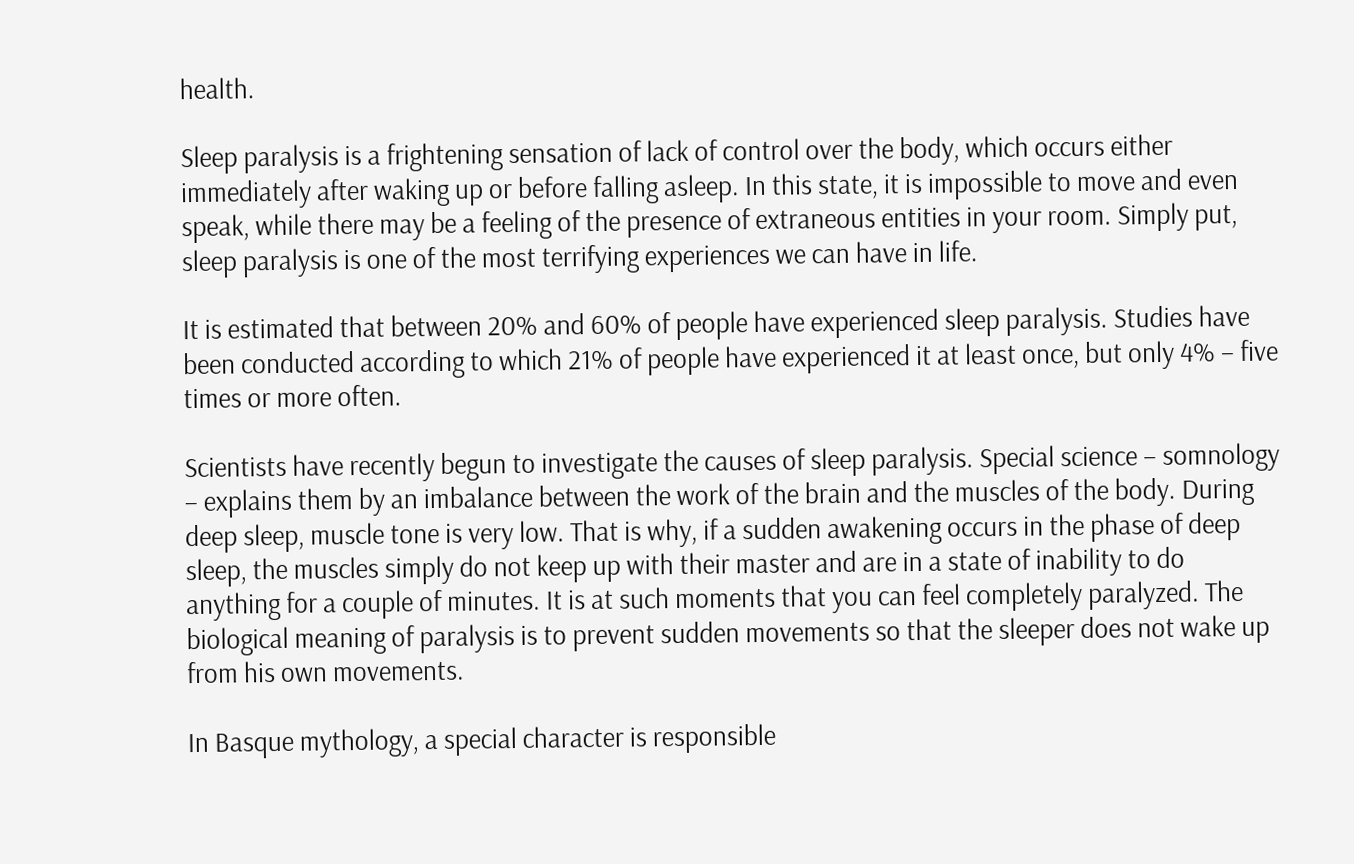health.

Sleep paralysis is a frightening sensation of lack of control over the body, which occurs either immediately after waking up or before falling asleep. In this state, it is impossible to move and even speak, while there may be a feeling of the presence of extraneous entities in your room. Simply put, sleep paralysis is one of the most terrifying experiences we can have in life.

It is estimated that between 20% and 60% of people have experienced sleep paralysis. Studies have been conducted according to which 21% of people have experienced it at least once, but only 4% – five times or more often.

Scientists have recently begun to investigate the causes of sleep paralysis. Special science – somnology – explains them by an imbalance between the work of the brain and the muscles of the body. During deep sleep, muscle tone is very low. That is why, if a sudden awakening occurs in the phase of deep sleep, the muscles simply do not keep up with their master and are in a state of inability to do anything for a couple of minutes. It is at such moments that you can feel completely paralyzed. The biological meaning of paralysis is to prevent sudden movements so that the sleeper does not wake up from his own movements.

In Basque mythology, a special character is responsible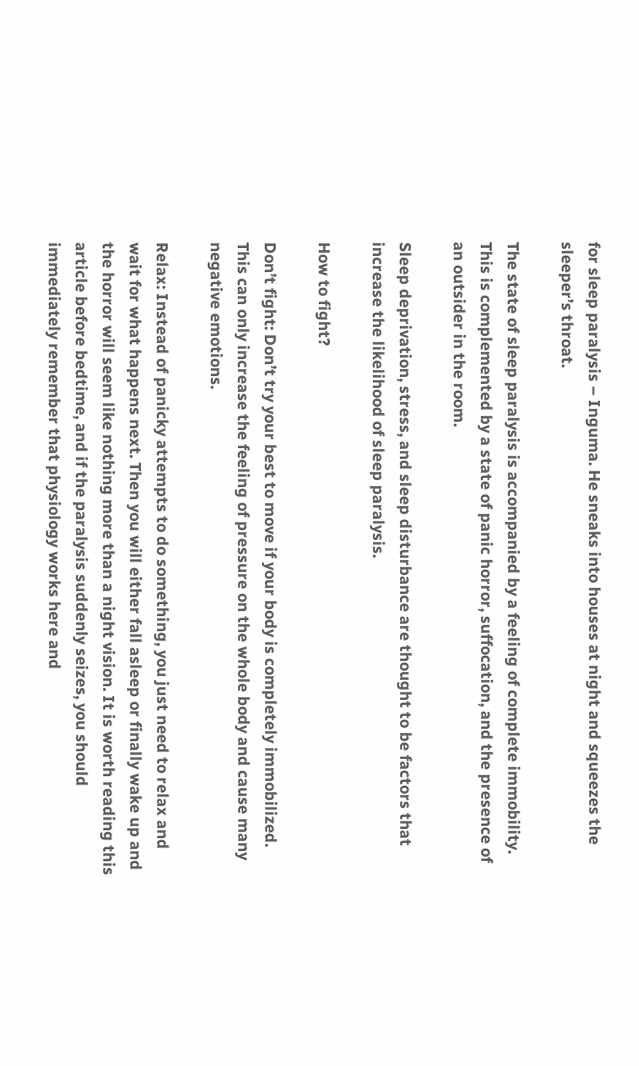for sleep paralysis – Inguma. He sneaks into houses at night and squeezes the sleeper’s throat.

The state of sleep paralysis is accompanied by a feeling of complete immobility. This is complemented by a state of panic horror, suffocation, and the presence of an outsider in the room.

Sleep deprivation, stress, and sleep disturbance are thought to be factors that increase the likelihood of sleep paralysis.

How to fight?

Don’t fight: Don’t try your best to move if your body is completely immobilized. This can only increase the feeling of pressure on the whole body and cause many negative emotions.

Relax: Instead of panicky attempts to do something, you just need to relax and wait for what happens next. Then you will either fall asleep or finally wake up and the horror will seem like nothing more than a night vision. It is worth reading this article before bedtime, and if the paralysis suddenly seizes, you should immediately remember that physiology works here and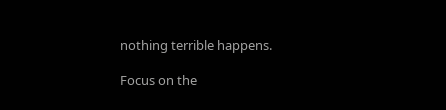nothing terrible happens.

Focus on the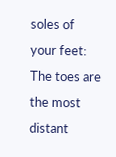soles of your feet: The toes are the most distant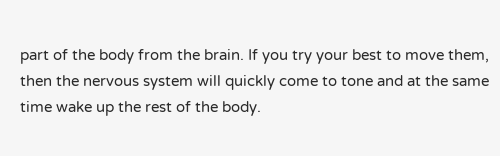part of the body from the brain. If you try your best to move them, then the nervous system will quickly come to tone and at the same time wake up the rest of the body.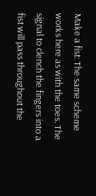Make a fist: The same scheme works here as with the toes. The signal to clench the fingers into a fist will pass throughout the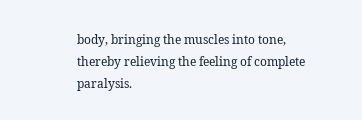body, bringing the muscles into tone, thereby relieving the feeling of complete paralysis.